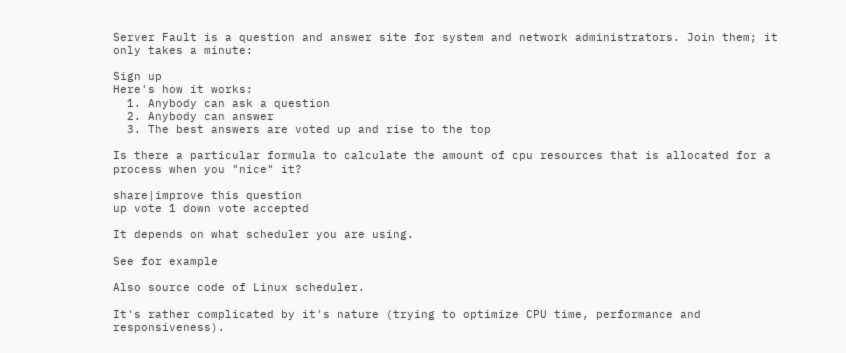Server Fault is a question and answer site for system and network administrators. Join them; it only takes a minute:

Sign up
Here's how it works:
  1. Anybody can ask a question
  2. Anybody can answer
  3. The best answers are voted up and rise to the top

Is there a particular formula to calculate the amount of cpu resources that is allocated for a process when you "nice" it?

share|improve this question
up vote 1 down vote accepted

It depends on what scheduler you are using.

See for example

Also source code of Linux scheduler.

It's rather complicated by it's nature (trying to optimize CPU time, performance and responsiveness).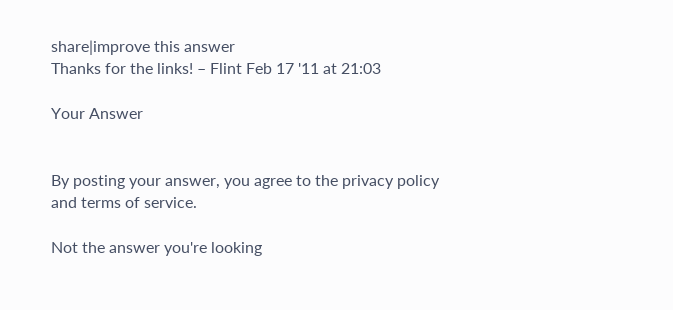share|improve this answer
Thanks for the links! – Flint Feb 17 '11 at 21:03

Your Answer


By posting your answer, you agree to the privacy policy and terms of service.

Not the answer you're looking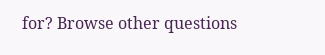for? Browse other questions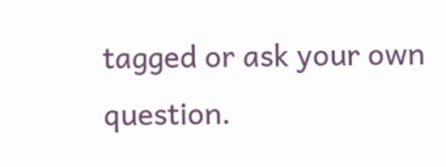tagged or ask your own question.